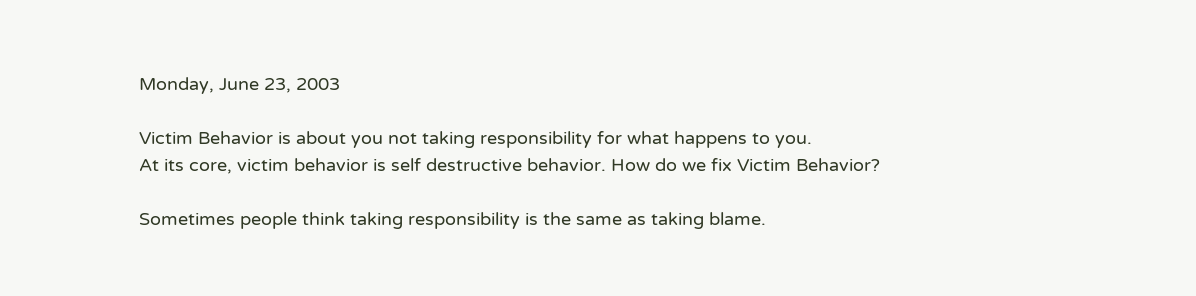Monday, June 23, 2003

Victim Behavior is about you not taking responsibility for what happens to you.
At its core, victim behavior is self destructive behavior. How do we fix Victim Behavior?

Sometimes people think taking responsibility is the same as taking blame.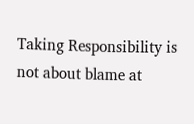Taking Responsibility is not about blame at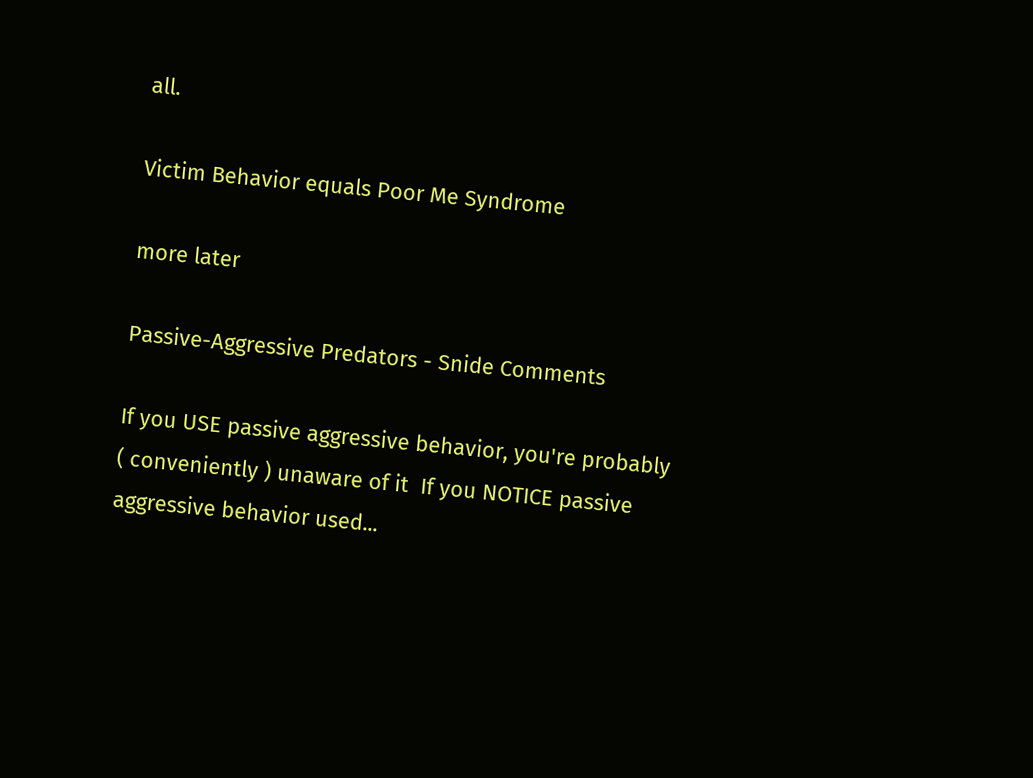all.

Victim Behavior equals Poor Me Syndrome

more later

Passive-Aggressive Predators - Snide Comments

If you USE passive aggressive behavior, you're probably ( conveniently ) unaware of it  If you NOTICE passive aggressive behavior used...